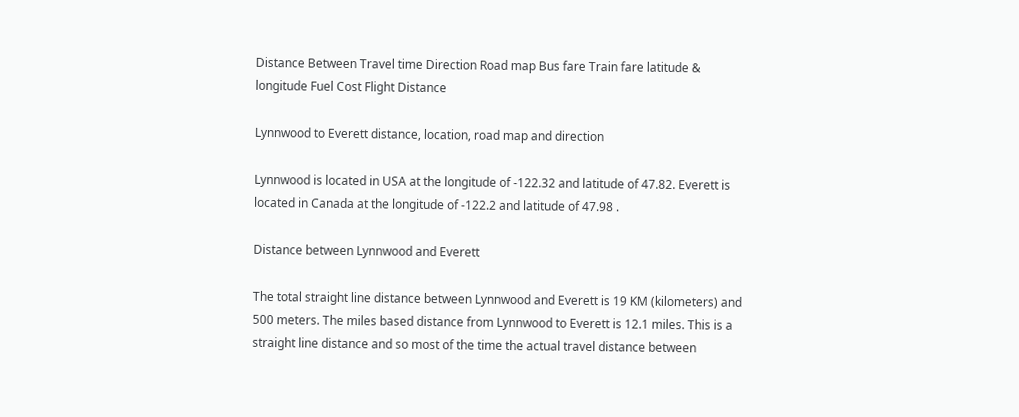Distance Between Travel time Direction Road map Bus fare Train fare latitude & longitude Fuel Cost Flight Distance

Lynnwood to Everett distance, location, road map and direction

Lynnwood is located in USA at the longitude of -122.32 and latitude of 47.82. Everett is located in Canada at the longitude of -122.2 and latitude of 47.98 .

Distance between Lynnwood and Everett

The total straight line distance between Lynnwood and Everett is 19 KM (kilometers) and 500 meters. The miles based distance from Lynnwood to Everett is 12.1 miles. This is a straight line distance and so most of the time the actual travel distance between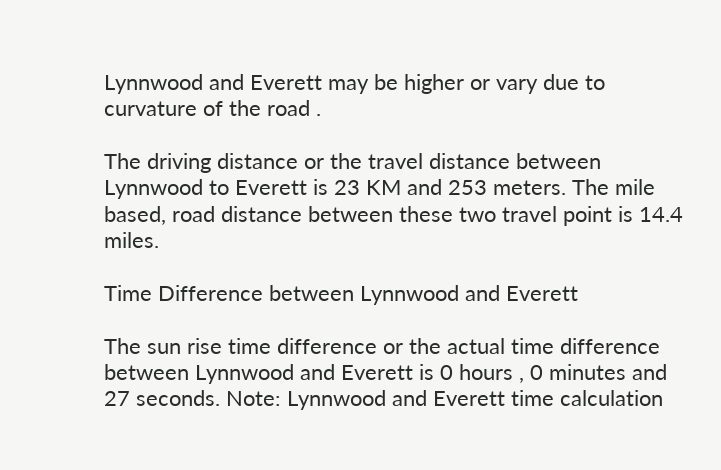Lynnwood and Everett may be higher or vary due to curvature of the road .

The driving distance or the travel distance between Lynnwood to Everett is 23 KM and 253 meters. The mile based, road distance between these two travel point is 14.4 miles.

Time Difference between Lynnwood and Everett

The sun rise time difference or the actual time difference between Lynnwood and Everett is 0 hours , 0 minutes and 27 seconds. Note: Lynnwood and Everett time calculation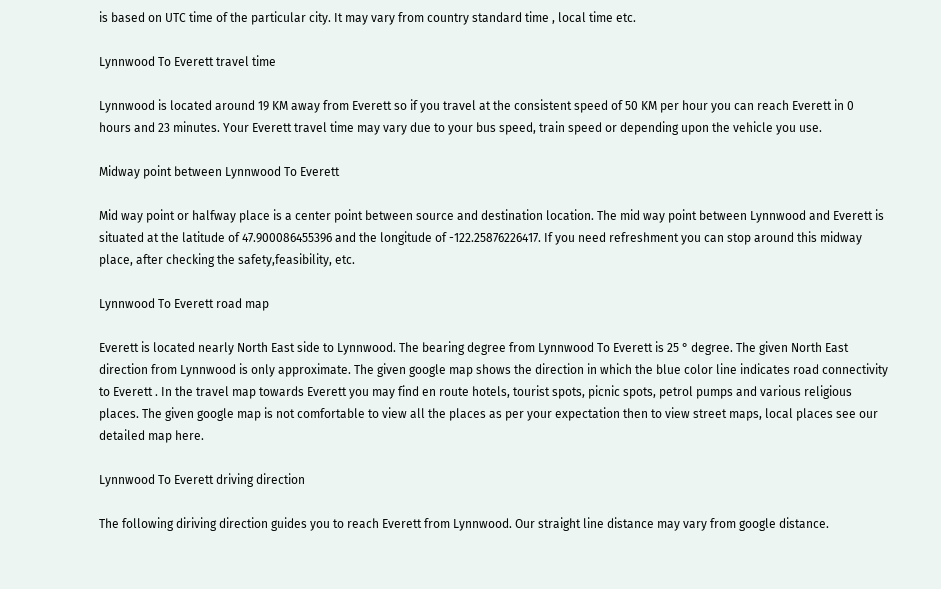is based on UTC time of the particular city. It may vary from country standard time , local time etc.

Lynnwood To Everett travel time

Lynnwood is located around 19 KM away from Everett so if you travel at the consistent speed of 50 KM per hour you can reach Everett in 0 hours and 23 minutes. Your Everett travel time may vary due to your bus speed, train speed or depending upon the vehicle you use.

Midway point between Lynnwood To Everett

Mid way point or halfway place is a center point between source and destination location. The mid way point between Lynnwood and Everett is situated at the latitude of 47.900086455396 and the longitude of -122.25876226417. If you need refreshment you can stop around this midway place, after checking the safety,feasibility, etc.

Lynnwood To Everett road map

Everett is located nearly North East side to Lynnwood. The bearing degree from Lynnwood To Everett is 25 ° degree. The given North East direction from Lynnwood is only approximate. The given google map shows the direction in which the blue color line indicates road connectivity to Everett . In the travel map towards Everett you may find en route hotels, tourist spots, picnic spots, petrol pumps and various religious places. The given google map is not comfortable to view all the places as per your expectation then to view street maps, local places see our detailed map here.

Lynnwood To Everett driving direction

The following diriving direction guides you to reach Everett from Lynnwood. Our straight line distance may vary from google distance.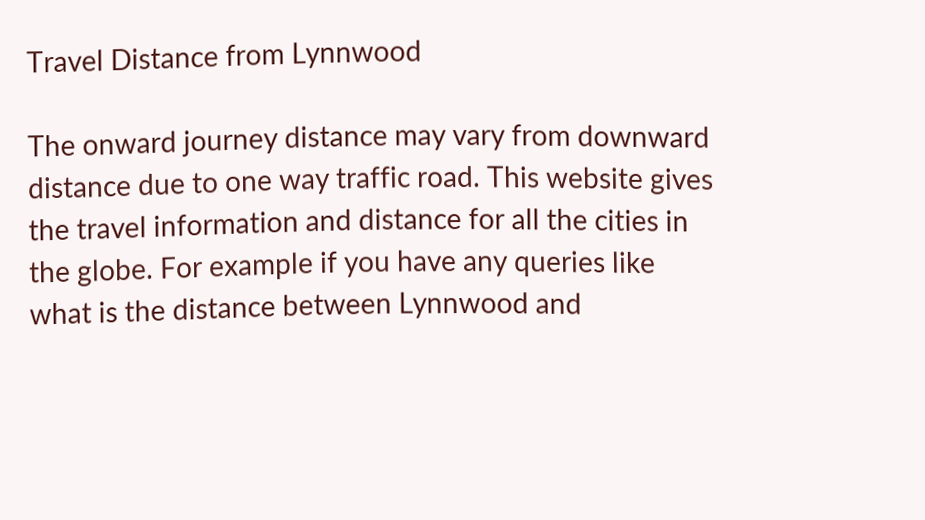Travel Distance from Lynnwood

The onward journey distance may vary from downward distance due to one way traffic road. This website gives the travel information and distance for all the cities in the globe. For example if you have any queries like what is the distance between Lynnwood and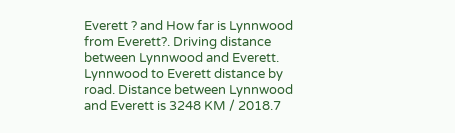Everett ? and How far is Lynnwood from Everett?. Driving distance between Lynnwood and Everett. Lynnwood to Everett distance by road. Distance between Lynnwood and Everett is 3248 KM / 2018.7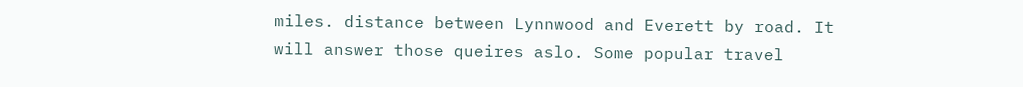miles. distance between Lynnwood and Everett by road. It will answer those queires aslo. Some popular travel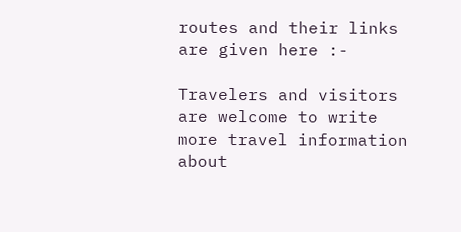routes and their links are given here :-

Travelers and visitors are welcome to write more travel information about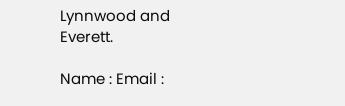Lynnwood and Everett.

Name : Email :